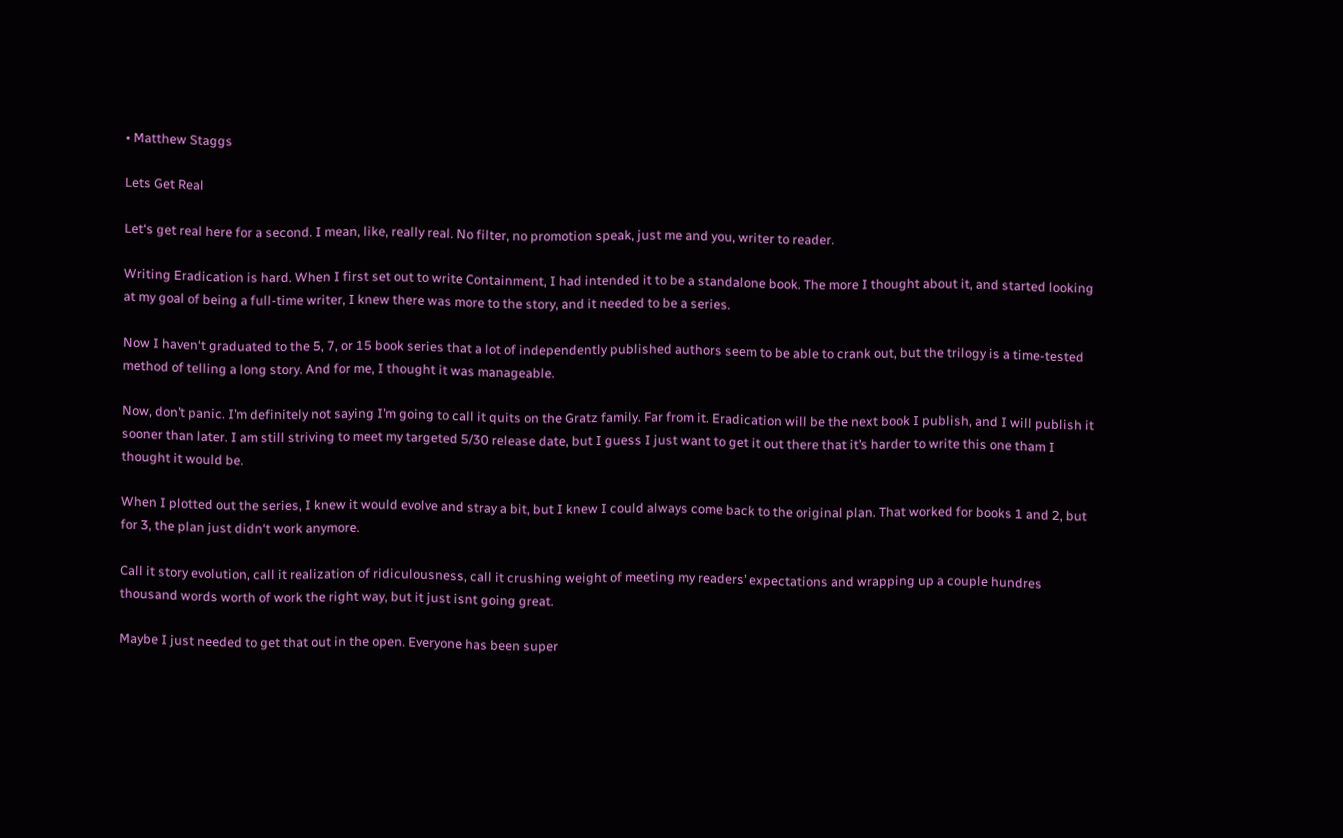• Matthew Staggs

Lets Get Real

Let‘s get real here for a second. I mean, like, really real. No filter, no promotion speak, just me and you, writer to reader.

Writing Eradication is hard. When I first set out to write Containment, I had intended it to be a standalone book. The more I thought about it, and started looking at my goal of being a full-time writer, I knew there was more to the story, and it needed to be a series.

Now I haven‘t graduated to the 5, 7, or 15 book series that a lot of independently published authors seem to be able to crank out, but the trilogy is a time-tested method of telling a long story. And for me, I thought it was manageable.

Now, don’t panic. I’m definitely not saying I’m going to call it quits on the Gratz family. Far from it. Eradication will be the next book I publish, and I will publish it sooner than later. I am still striving to meet my targeted 5/30 release date, but I guess I just want to get it out there that it’s harder to write this one tham I thought it would be.

When I plotted out the series, I knew it would evolve and stray a bit, but I knew I could always come back to the original plan. That worked for books 1 and 2, but for 3, the plan just didn‘t work anymore.

Call it story evolution, call it realization of ridiculousness, call it crushing weight of meeting my readers’ expectations and wrapping up a couple hundres thousand words worth of work the right way, but it just isnt going great.

Maybe I just needed to get that out in the open. Everyone has been super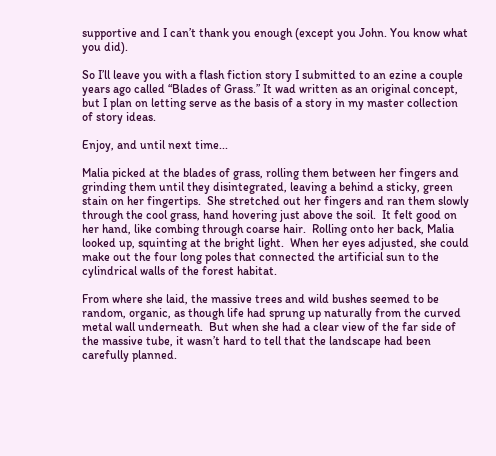supportive and I can’t thank you enough (except you John. You know what you did).

So I’ll leave you with a flash fiction story I submitted to an ezine a couple years ago called “Blades of Grass.” It wad written as an original concept, but I plan on letting serve as the basis of a story in my master collection of story ideas.

Enjoy, and until next time...

Malia picked at the blades of grass, rolling them between her fingers and grinding them until they disintegrated, leaving a behind a sticky, green stain on her fingertips.  She stretched out her fingers and ran them slowly through the cool grass, hand hovering just above the soil.  It felt good on her hand, like combing through coarse hair.  Rolling onto her back, Malia looked up, squinting at the bright light.  When her eyes adjusted, she could make out the four long poles that connected the artificial sun to the cylindrical walls of the forest habitat.

From where she laid, the massive trees and wild bushes seemed to be random, organic, as though life had sprung up naturally from the curved metal wall underneath.  But when she had a clear view of the far side of the massive tube, it wasn’t hard to tell that the landscape had been carefully planned.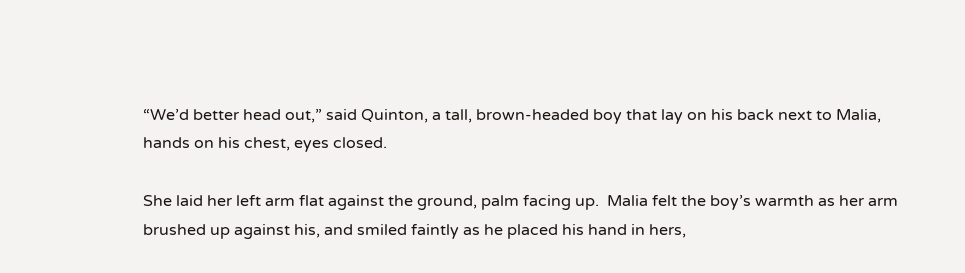“We’d better head out,” said Quinton, a tall, brown-headed boy that lay on his back next to Malia, hands on his chest, eyes closed.

She laid her left arm flat against the ground, palm facing up.  Malia felt the boy’s warmth as her arm brushed up against his, and smiled faintly as he placed his hand in hers,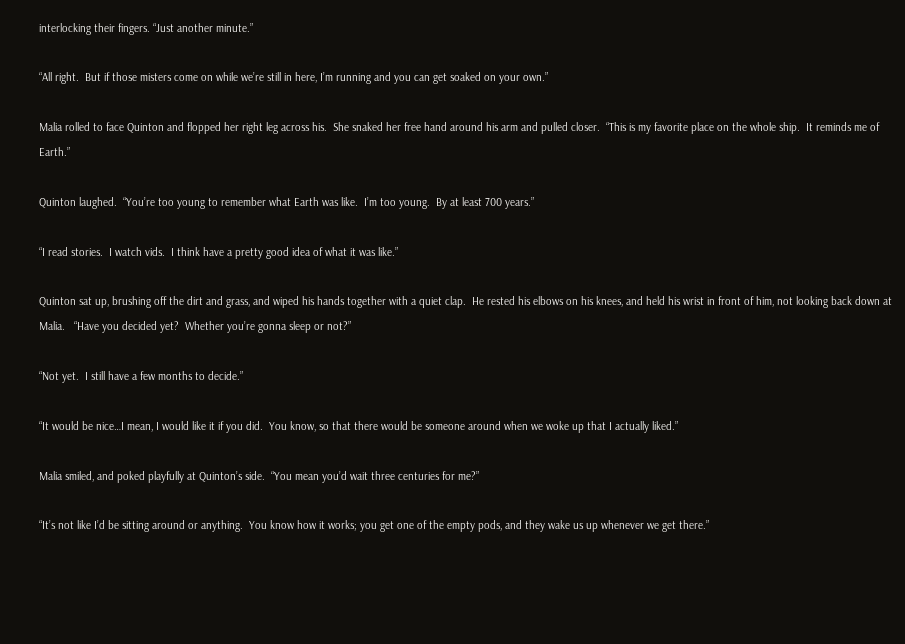interlocking their fingers. “Just another minute.”

“All right.  But if those misters come on while we’re still in here, I’m running and you can get soaked on your own.”

Malia rolled to face Quinton and flopped her right leg across his.  She snaked her free hand around his arm and pulled closer.  “This is my favorite place on the whole ship.  It reminds me of Earth.”

Quinton laughed.  “You’re too young to remember what Earth was like.  I’m too young.  By at least 700 years.”

“I read stories.  I watch vids.  I think have a pretty good idea of what it was like.”

Quinton sat up, brushing off the dirt and grass, and wiped his hands together with a quiet clap.  He rested his elbows on his knees, and held his wrist in front of him, not looking back down at Malia.   “Have you decided yet?  Whether you’re gonna sleep or not?”

“Not yet.  I still have a few months to decide.”

“It would be nice…I mean, I would like it if you did.  You know, so that there would be someone around when we woke up that I actually liked.”

Malia smiled, and poked playfully at Quinton’s side.  “You mean you’d wait three centuries for me?”

“It’s not like I’d be sitting around or anything.  You know how it works; you get one of the empty pods, and they wake us up whenever we get there.”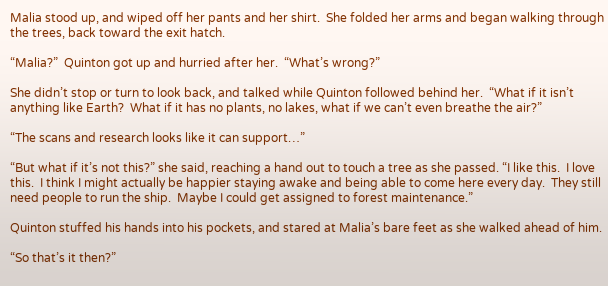Malia stood up, and wiped off her pants and her shirt.  She folded her arms and began walking through the trees, back toward the exit hatch.

“Malia?”  Quinton got up and hurried after her.  “What’s wrong?”

She didn’t stop or turn to look back, and talked while Quinton followed behind her.  “What if it isn’t anything like Earth?  What if it has no plants, no lakes, what if we can’t even breathe the air?”

“The scans and research looks like it can support…”

“But what if it’s not this?” she said, reaching a hand out to touch a tree as she passed. “I like this.  I love this.  I think I might actually be happier staying awake and being able to come here every day.  They still need people to run the ship.  Maybe I could get assigned to forest maintenance.”

Quinton stuffed his hands into his pockets, and stared at Malia’s bare feet as she walked ahead of him.

“So that’s it then?”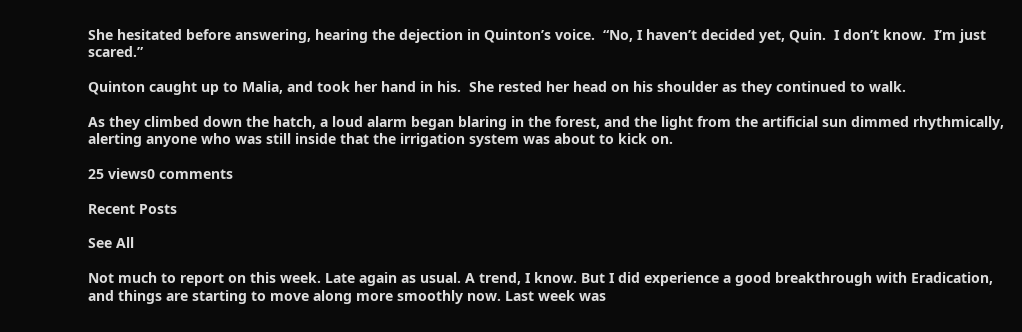She hesitated before answering, hearing the dejection in Quinton’s voice.  “No, I haven’t decided yet, Quin.  I don’t know.  I’m just scared.”

Quinton caught up to Malia, and took her hand in his.  She rested her head on his shoulder as they continued to walk.

As they climbed down the hatch, a loud alarm began blaring in the forest, and the light from the artificial sun dimmed rhythmically, alerting anyone who was still inside that the irrigation system was about to kick on.

25 views0 comments

Recent Posts

See All

Not much to report on this week. Late again as usual. A trend, I know. But I did experience a good breakthrough with Eradication, and things are starting to move along more smoothly now. Last week was